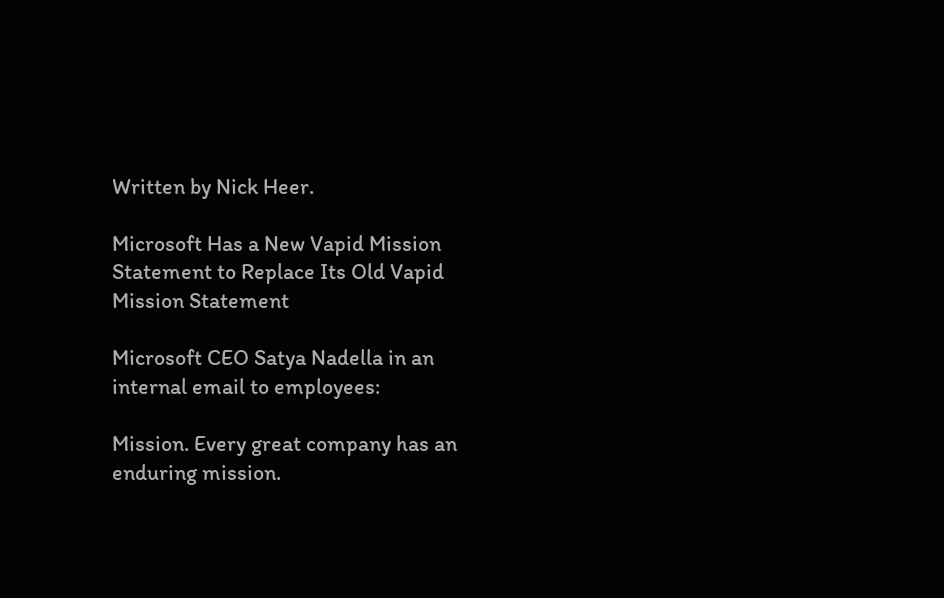Written by Nick Heer.

Microsoft Has a New Vapid Mission Statement to Replace Its Old Vapid Mission Statement

Microsoft CEO Satya Nadella in an internal email to employees:

Mission. Every great company has an enduring mission.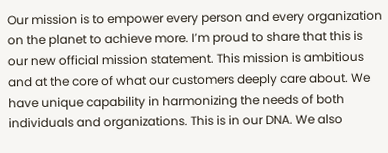Our mission is to empower every person and every organization on the planet to achieve more. I’m proud to share that this is our new official mission statement. This mission is ambitious and at the core of what our customers deeply care about. We have unique capability in harmonizing the needs of both individuals and organizations. This is in our DNA. We also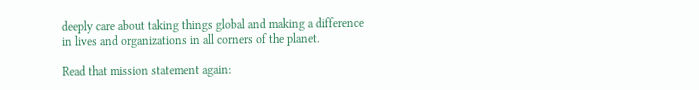deeply care about taking things global and making a difference in lives and organizations in all corners of the planet.

Read that mission statement again: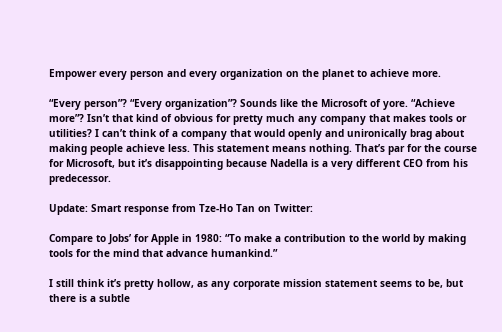Empower every person and every organization on the planet to achieve more.

“Every person”? “Every organization”? Sounds like the Microsoft of yore. “Achieve more”? Isn’t that kind of obvious for pretty much any company that makes tools or utilities? I can’t think of a company that would openly and unironically brag about making people achieve less. This statement means nothing. That’s par for the course for Microsoft, but it’s disappointing because Nadella is a very different CEO from his predecessor.

Update: Smart response from Tze-Ho Tan on Twitter:

Compare to Jobs’ for Apple in 1980: “To make a contribution to the world by making tools for the mind that advance humankind.”

I still think it’s pretty hollow, as any corporate mission statement seems to be, but there is a subtle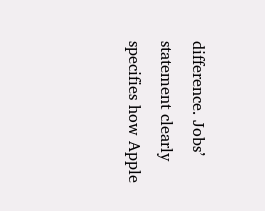difference. Jobs’ statement clearly specifies how Apple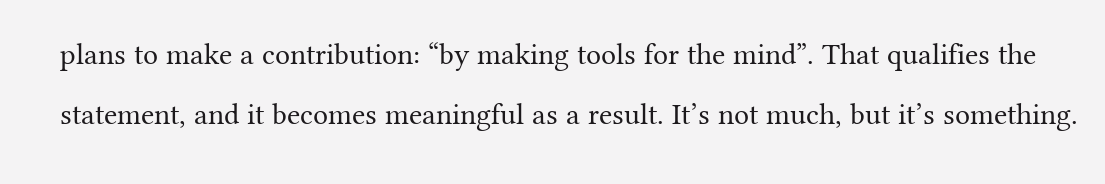plans to make a contribution: “by making tools for the mind”. That qualifies the statement, and it becomes meaningful as a result. It’s not much, but it’s something.